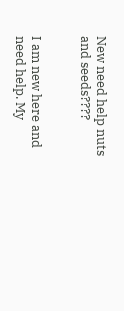New need help nuts and seeds????


I am new here and need help. My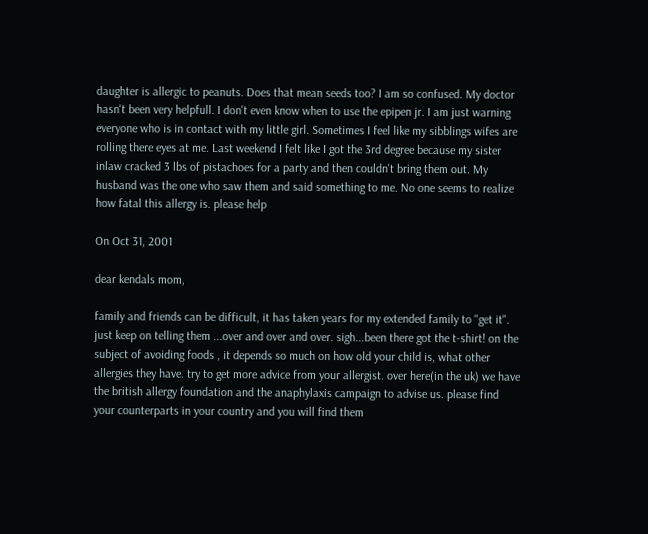daughter is allergic to peanuts. Does that mean seeds too? I am so confused. My doctor hasn't been very helpfull. I don't even know when to use the epipen jr. I am just warning everyone who is in contact with my little girl. Sometimes I feel like my sibblings wifes are rolling there eyes at me. Last weekend I felt like I got the 3rd degree because my sister inlaw cracked 3 lbs of pistachoes for a party and then couldn't bring them out. My husband was the one who saw them and said something to me. No one seems to realize how fatal this allergy is. please help

On Oct 31, 2001

dear kendals mom,

family and friends can be difficult, it has taken years for my extended family to "get it". just keep on telling them ...over and over and over. sigh...been there got the t-shirt! on the subject of avoiding foods , it depends so much on how old your child is, what other allergies they have. try to get more advice from your allergist. over here(in the uk) we have the british allergy foundation and the anaphylaxis campaign to advise us. please find your counterparts in your country and you will find them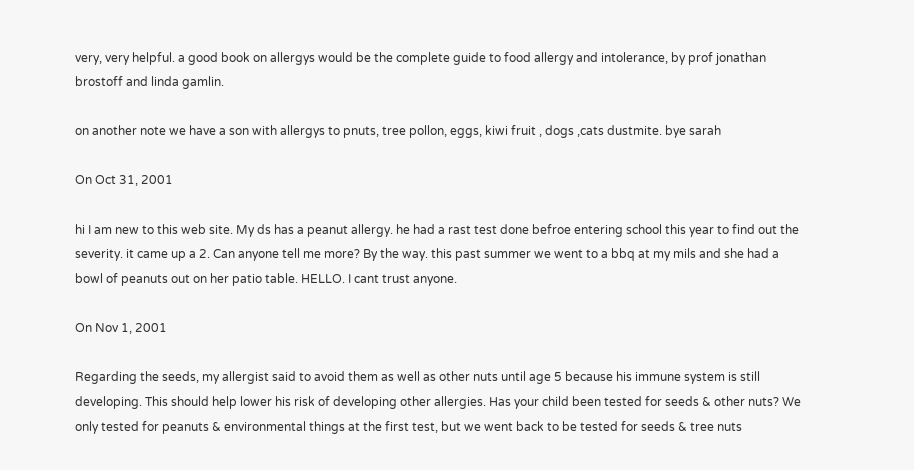very, very helpful. a good book on allergys would be the complete guide to food allergy and intolerance, by prof jonathan brostoff and linda gamlin.

on another note we have a son with allergys to pnuts, tree pollon, eggs, kiwi fruit , dogs ,cats dustmite. bye sarah

On Oct 31, 2001

hi I am new to this web site. My ds has a peanut allergy. he had a rast test done befroe entering school this year to find out the severity. it came up a 2. Can anyone tell me more? By the way. this past summer we went to a bbq at my mils and she had a bowl of peanuts out on her patio table. HELLO. I cant trust anyone.

On Nov 1, 2001

Regarding the seeds, my allergist said to avoid them as well as other nuts until age 5 because his immune system is still developing. This should help lower his risk of developing other allergies. Has your child been tested for seeds & other nuts? We only tested for peanuts & environmental things at the first test, but we went back to be tested for seeds & tree nuts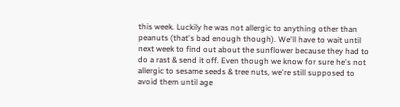this week. Luckily he was not allergic to anything other than peanuts (that's bad enough though). We'll have to wait until next week to find out about the sunflower because they had to do a rast & send it off. Even though we know for sure he's not allergic to sesame seeds & tree nuts, we're still supposed to avoid them until age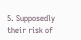5. Supposedly their risk of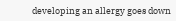developing an allergy goes down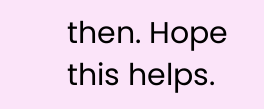then. Hope this helps.